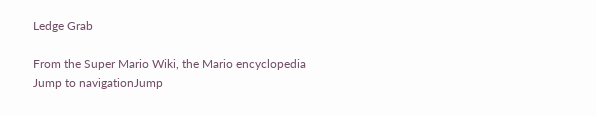Ledge Grab

From the Super Mario Wiki, the Mario encyclopedia
Jump to navigationJump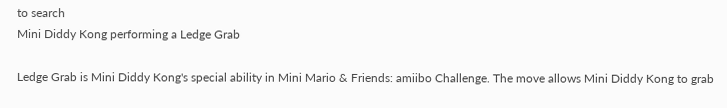to search
Mini Diddy Kong performing a Ledge Grab

Ledge Grab is Mini Diddy Kong's special ability in Mini Mario & Friends: amiibo Challenge. The move allows Mini Diddy Kong to grab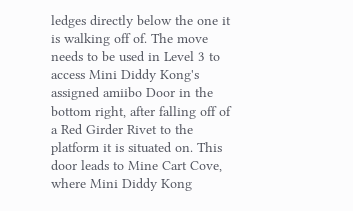ledges directly below the one it is walking off of. The move needs to be used in Level 3 to access Mini Diddy Kong's assigned amiibo Door in the bottom right, after falling off of a Red Girder Rivet to the platform it is situated on. This door leads to Mine Cart Cove, where Mini Diddy Kong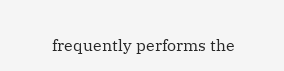frequently performs the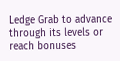Ledge Grab to advance through its levels or reach bonuses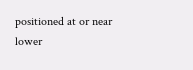positioned at or near lower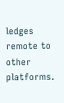ledges remote to other platforms.